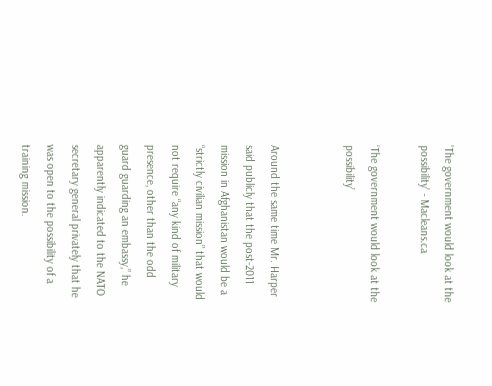'The government would look at the possibility' - Macleans.ca

‘The government would look at the possibility’


Around the same time Mr. Harper said publicly that the post-2011 mission in Afghanistan would be a “strictly civilian mission” that would not require “any kind of military presence, other than the odd guard guarding an embassy,” he apparently indicated to the NATO secretary general privately that he was open to the possibility of a training mission.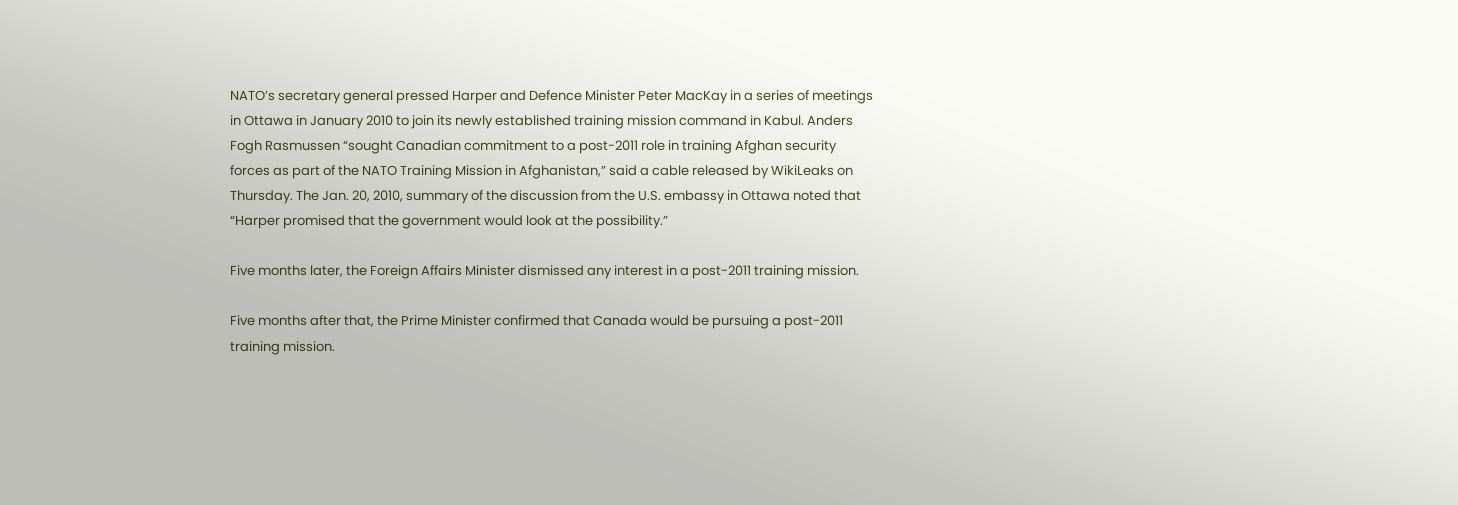NATO’s secretary general pressed Harper and Defence Minister Peter MacKay in a series of meetings in Ottawa in January 2010 to join its newly established training mission command in Kabul. Anders Fogh Rasmussen “sought Canadian commitment to a post-2011 role in training Afghan security forces as part of the NATO Training Mission in Afghanistan,” said a cable released by WikiLeaks on Thursday. The Jan. 20, 2010, summary of the discussion from the U.S. embassy in Ottawa noted that “Harper promised that the government would look at the possibility.”

Five months later, the Foreign Affairs Minister dismissed any interest in a post-2011 training mission.

Five months after that, the Prime Minister confirmed that Canada would be pursuing a post-2011 training mission.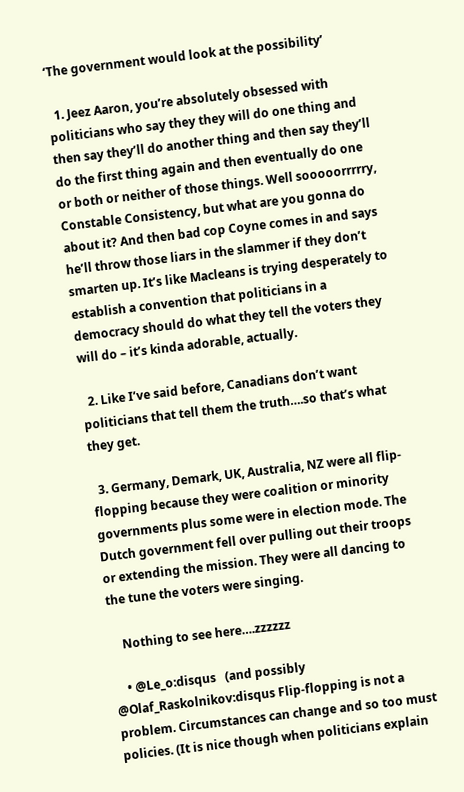‘The government would look at the possibility’

  1. Jeez Aaron, you’re absolutely obsessed with politicians who say they they will do one thing and then say they’ll do another thing and then say they’ll do the first thing again and then eventually do one or both or neither of those things. Well sooooorrrrry, Constable Consistency, but what are you gonna do about it? And then bad cop Coyne comes in and says he’ll throw those liars in the slammer if they don’t smarten up. It’s like Macleans is trying desperately to establish a convention that politicians in a democracy should do what they tell the voters they will do – it’s kinda adorable, actually.

  2. Like I’ve said before, Canadians don’t want politicians that tell them the truth….so that’s what they get.

  3. Germany, Demark, UK, Australia, NZ were all flip-flopping because they were coalition or minority governments plus some were in election mode. The Dutch government fell over pulling out their troops or extending the mission. They were all dancing to the tune the voters were singing.

    Nothing to see here….zzzzzz

    • @Le_o:disqus   (and possibly @Olaf_Raskolnikov:disqus Flip-flopping is not a problem. Circumstances can change and so too must policies. (It is nice though when politicians explain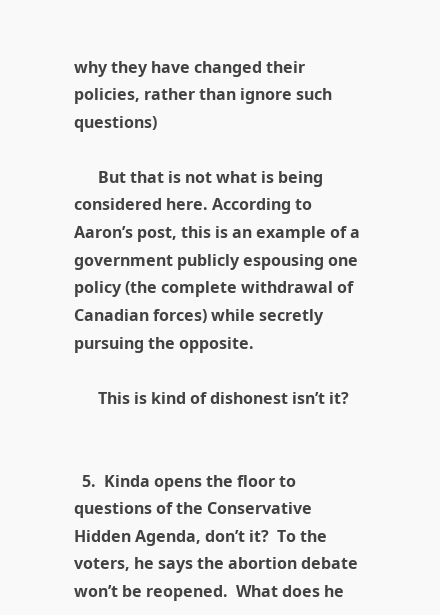why they have changed their policies, rather than ignore such questions)

      But that is not what is being considered here. According to Aaron’s post, this is an example of a government publicly espousing one policy (the complete withdrawal of Canadian forces) while secretly pursuing the opposite.

      This is kind of dishonest isn’t it?


  5.  Kinda opens the floor to questions of the Conservative Hidden Agenda, don’t it?  To the voters, he says the abortion debate won’t be reopened.  What does he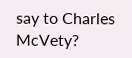say to Charles McVety?